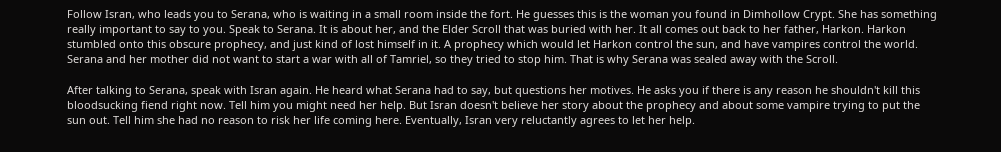Follow Isran, who leads you to Serana, who is waiting in a small room inside the fort. He guesses this is the woman you found in Dimhollow Crypt. She has something really important to say to you. Speak to Serana. It is about her, and the Elder Scroll that was buried with her. It all comes out back to her father, Harkon. Harkon stumbled onto this obscure prophecy, and just kind of lost himself in it. A prophecy which would let Harkon control the sun, and have vampires control the world. Serana and her mother did not want to start a war with all of Tamriel, so they tried to stop him. That is why Serana was sealed away with the Scroll.

After talking to Serana, speak with Isran again. He heard what Serana had to say, but questions her motives. He asks you if there is any reason he shouldn't kill this bloodsucking fiend right now. Tell him you might need her help. But Isran doesn't believe her story about the prophecy and about some vampire trying to put the sun out. Tell him she had no reason to risk her life coming here. Eventually, Isran very reluctantly agrees to let her help.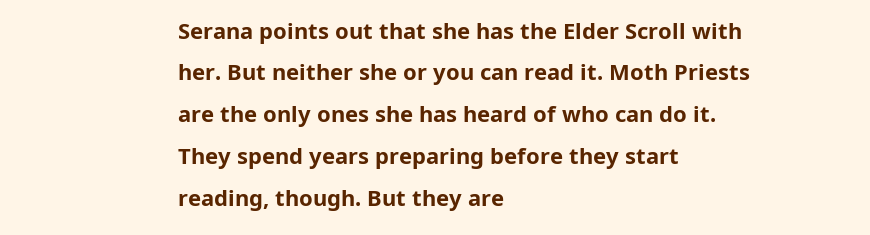Serana points out that she has the Elder Scroll with her. But neither she or you can read it. Moth Priests are the only ones she has heard of who can do it. They spend years preparing before they start reading, though. But they are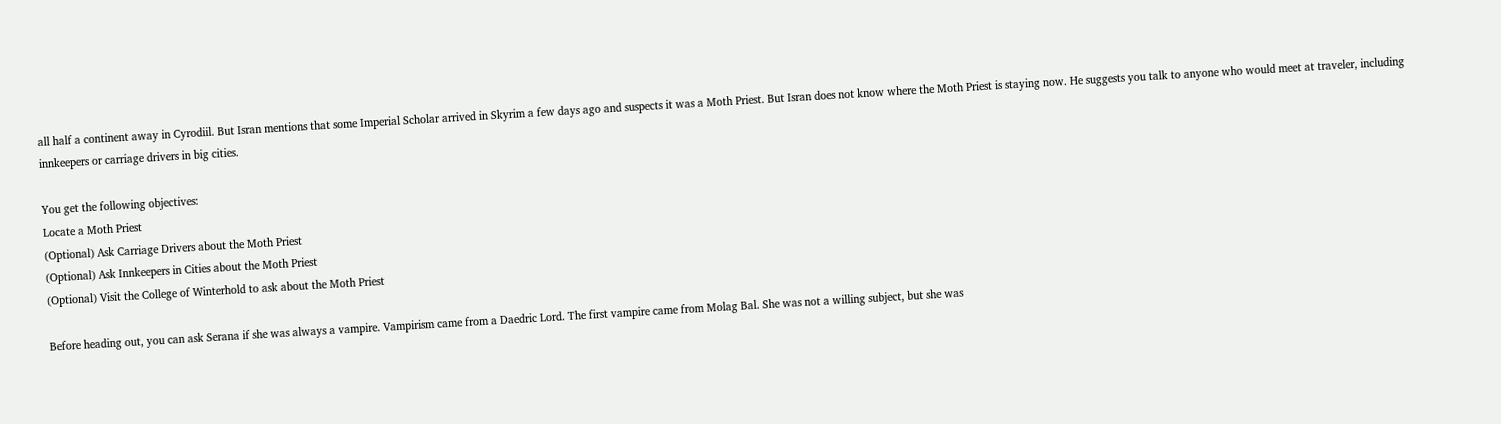all half a continent away in Cyrodiil. But Isran mentions that some Imperial Scholar arrived in Skyrim a few days ago and suspects it was a Moth Priest. But Isran does not know where the Moth Priest is staying now. He suggests you talk to anyone who would meet at traveler, including innkeepers or carriage drivers in big cities.

You get the following objectives:
Locate a Moth Priest
(Optional) Ask Carriage Drivers about the Moth Priest
(Optional) Ask Innkeepers in Cities about the Moth Priest
(Optional) Visit the College of Winterhold to ask about the Moth Priest

Before heading out, you can ask Serana if she was always a vampire. Vampirism came from a Daedric Lord. The first vampire came from Molag Bal. She was not a willing subject, but she was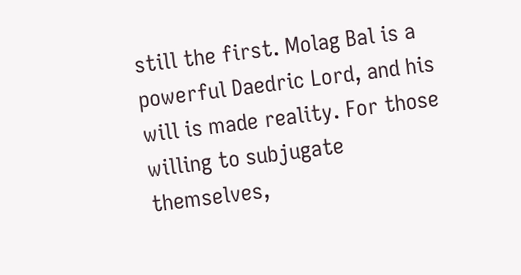still the first. Molag Bal is a powerful Daedric Lord, and his will is made reality. For those willing to subjugate themselves,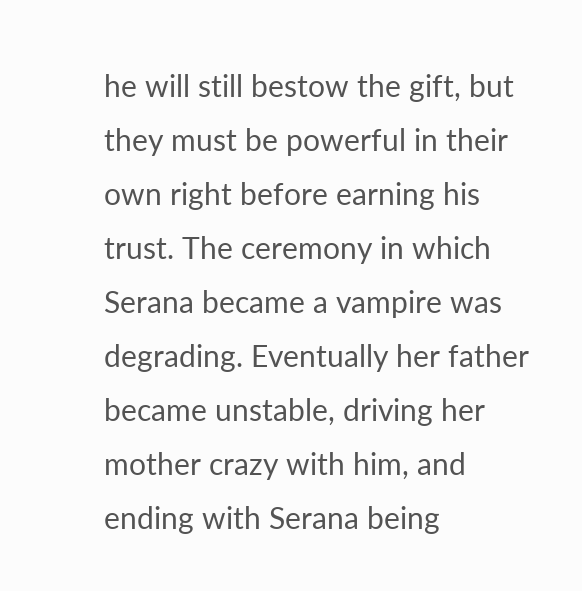he will still bestow the gift, but they must be powerful in their own right before earning his trust. The ceremony in which Serana became a vampire was degrading. Eventually her father became unstable, driving her mother crazy with him, and ending with Serana being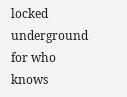locked underground for who knows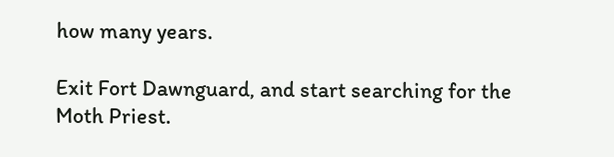how many years.

Exit Fort Dawnguard, and start searching for the Moth Priest.